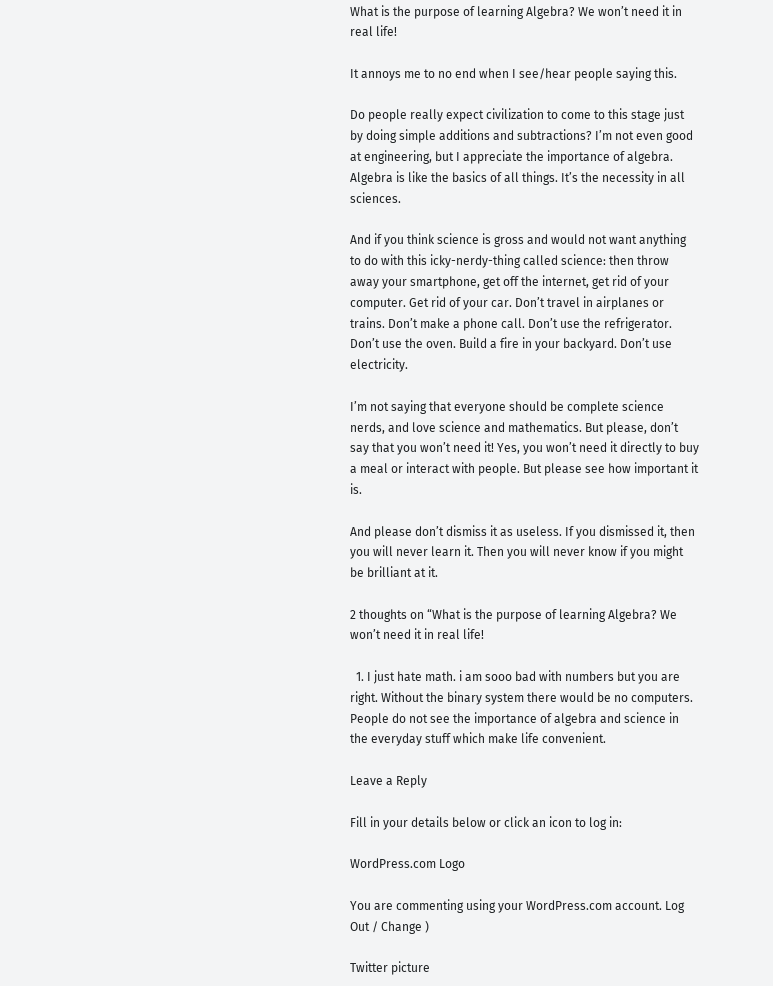What is the purpose of learning Algebra? We won’t need it in real life!

It annoys me to no end when I see/hear people saying this.

Do people really expect civilization to come to this stage just by doing simple additions and subtractions? I’m not even good at engineering, but I appreciate the importance of algebra. Algebra is like the basics of all things. It’s the necessity in all sciences.

And if you think science is gross and would not want anything to do with this icky-nerdy-thing called science: then throw away your smartphone, get off the internet, get rid of your computer. Get rid of your car. Don’t travel in airplanes or trains. Don’t make a phone call. Don’t use the refrigerator. Don’t use the oven. Build a fire in your backyard. Don’t use electricity.

I’m not saying that everyone should be complete science nerds, and love science and mathematics. But please, don’t say that you won’t need it! Yes, you won’t need it directly to buy a meal or interact with people. But please see how important it is.

And please don’t dismiss it as useless. If you dismissed it, then you will never learn it. Then you will never know if you might be brilliant at it.

2 thoughts on “What is the purpose of learning Algebra? We won’t need it in real life!

  1. I just hate math. i am sooo bad with numbers but you are right. Without the binary system there would be no computers. People do not see the importance of algebra and science in the everyday stuff which make life convenient.

Leave a Reply

Fill in your details below or click an icon to log in:

WordPress.com Logo

You are commenting using your WordPress.com account. Log Out / Change )

Twitter picture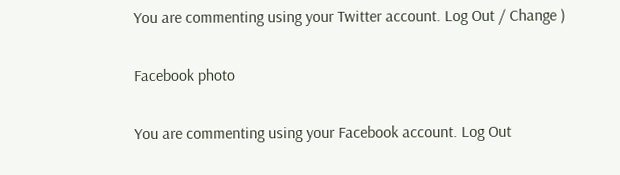You are commenting using your Twitter account. Log Out / Change )

Facebook photo

You are commenting using your Facebook account. Log Out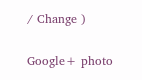/ Change )

Google+ photo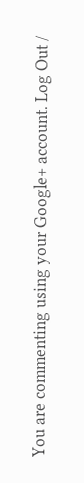You are commenting using your Google+ account. Log Out /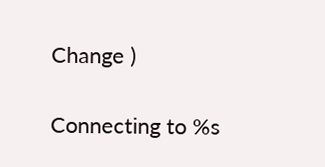Change )

Connecting to %s